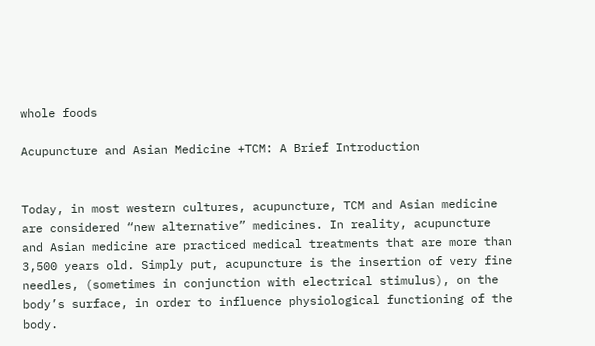whole foods

Acupuncture and Asian Medicine +TCM: A Brief Introduction


Today, in most western cultures, acupuncture, TCM and Asian medicine are considered “new alternative” medicines. In reality, acupuncture and Asian medicine are practiced medical treatments that are more than 3,500 years old. Simply put, acupuncture is the insertion of very fine needles, (sometimes in conjunction with electrical stimulus), on the body’s surface, in order to influence physiological functioning of the body.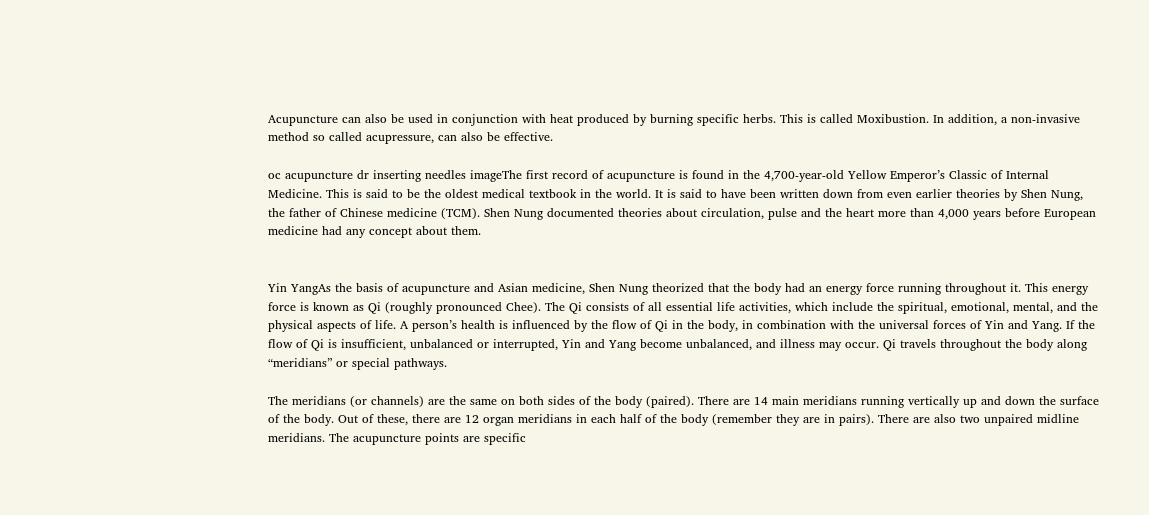Acupuncture can also be used in conjunction with heat produced by burning specific herbs. This is called Moxibustion. In addition, a non-invasive method so called acupressure, can also be effective.

oc acupuncture dr inserting needles imageThe first record of acupuncture is found in the 4,700-year-old Yellow Emperor’s Classic of Internal Medicine. This is said to be the oldest medical textbook in the world. It is said to have been written down from even earlier theories by Shen Nung, the father of Chinese medicine (TCM). Shen Nung documented theories about circulation, pulse and the heart more than 4,000 years before European medicine had any concept about them.


Yin YangAs the basis of acupuncture and Asian medicine, Shen Nung theorized that the body had an energy force running throughout it. This energy force is known as Qi (roughly pronounced Chee). The Qi consists of all essential life activities, which include the spiritual, emotional, mental, and the physical aspects of life. A person’s health is influenced by the flow of Qi in the body, in combination with the universal forces of Yin and Yang. If the flow of Qi is insufficient, unbalanced or interrupted, Yin and Yang become unbalanced, and illness may occur. Qi travels throughout the body along “meridians” or special pathways.

The meridians (or channels) are the same on both sides of the body (paired). There are 14 main meridians running vertically up and down the surface of the body. Out of these, there are 12 organ meridians in each half of the body (remember they are in pairs). There are also two unpaired midline meridians. The acupuncture points are specific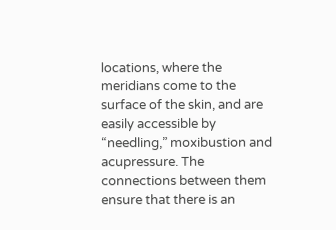locations, where the meridians come to the surface of the skin, and are easily accessible by “needling,” moxibustion and acupressure. The connections between them ensure that there is an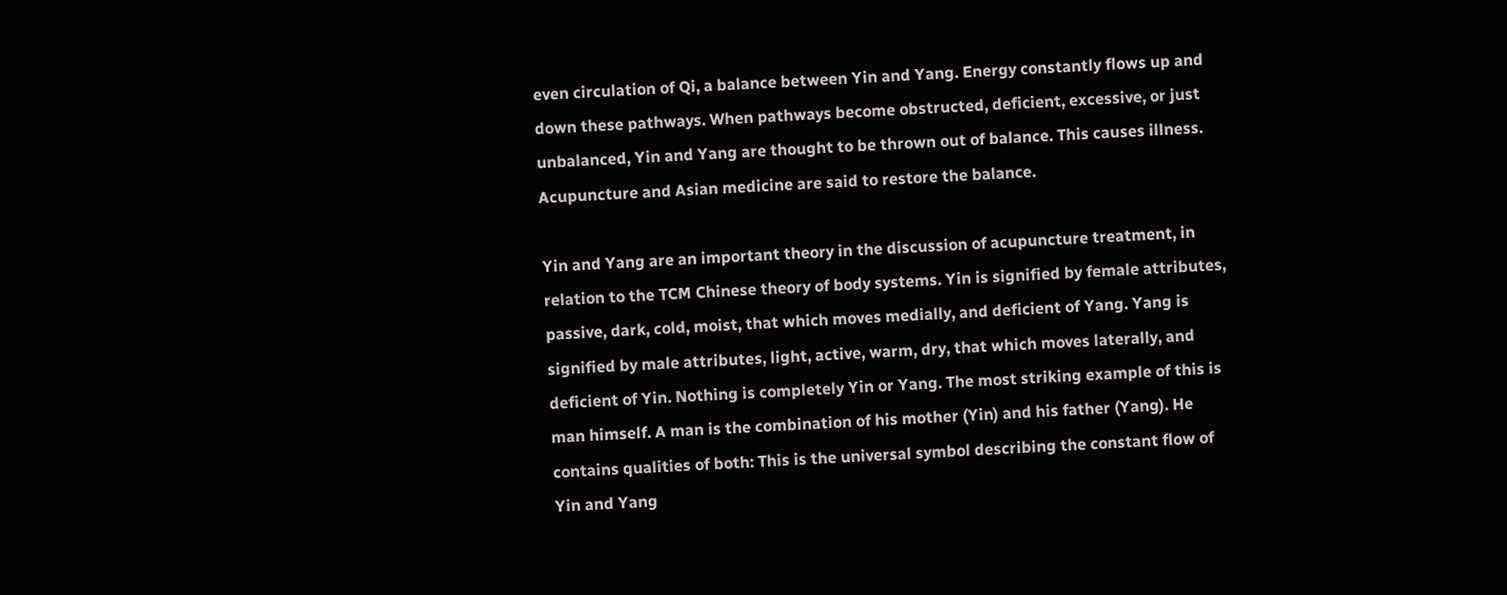even circulation of Qi, a balance between Yin and Yang. Energy constantly flows up and down these pathways. When pathways become obstructed, deficient, excessive, or just unbalanced, Yin and Yang are thought to be thrown out of balance. This causes illness. Acupuncture and Asian medicine are said to restore the balance.

Yin and Yang are an important theory in the discussion of acupuncture treatment, in relation to the TCM Chinese theory of body systems. Yin is signified by female attributes, passive, dark, cold, moist, that which moves medially, and deficient of Yang. Yang is signified by male attributes, light, active, warm, dry, that which moves laterally, and deficient of Yin. Nothing is completely Yin or Yang. The most striking example of this is man himself. A man is the combination of his mother (Yin) and his father (Yang). He contains qualities of both: This is the universal symbol describing the constant flow of Yin and Yang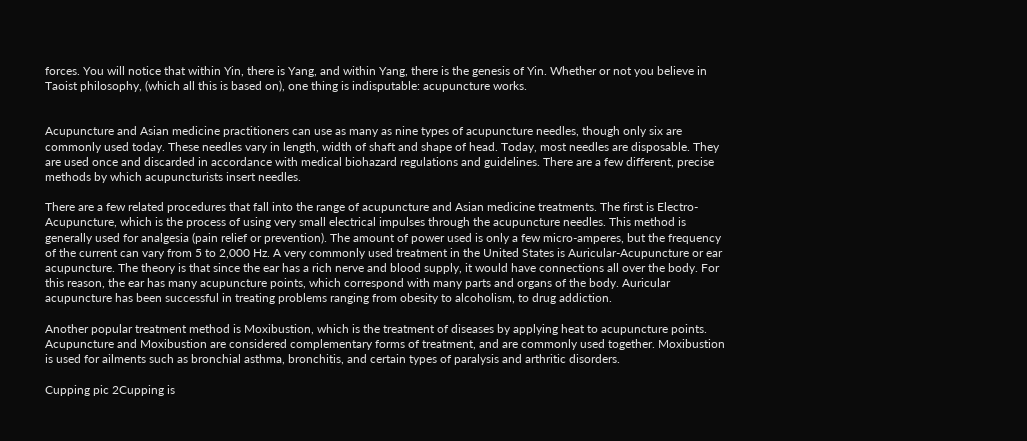forces. You will notice that within Yin, there is Yang, and within Yang, there is the genesis of Yin. Whether or not you believe in Taoist philosophy, (which all this is based on), one thing is indisputable: acupuncture works.


Acupuncture and Asian medicine practitioners can use as many as nine types of acupuncture needles, though only six are commonly used today. These needles vary in length, width of shaft and shape of head. Today, most needles are disposable. They are used once and discarded in accordance with medical biohazard regulations and guidelines. There are a few different, precise methods by which acupuncturists insert needles.

There are a few related procedures that fall into the range of acupuncture and Asian medicine treatments. The first is Electro-Acupuncture, which is the process of using very small electrical impulses through the acupuncture needles. This method is generally used for analgesia (pain relief or prevention). The amount of power used is only a few micro-amperes, but the frequency of the current can vary from 5 to 2,000 Hz. A very commonly used treatment in the United States is Auricular-Acupuncture or ear acupuncture. The theory is that since the ear has a rich nerve and blood supply, it would have connections all over the body. For this reason, the ear has many acupuncture points, which correspond with many parts and organs of the body. Auricular acupuncture has been successful in treating problems ranging from obesity to alcoholism, to drug addiction.

Another popular treatment method is Moxibustion, which is the treatment of diseases by applying heat to acupuncture points. Acupuncture and Moxibustion are considered complementary forms of treatment, and are commonly used together. Moxibustion is used for ailments such as bronchial asthma, bronchitis, and certain types of paralysis and arthritic disorders.

Cupping pic 2Cupping is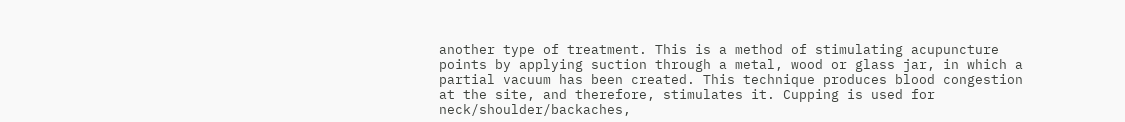another type of treatment. This is a method of stimulating acupuncture points by applying suction through a metal, wood or glass jar, in which a partial vacuum has been created. This technique produces blood congestion at the site, and therefore, stimulates it. Cupping is used for neck/shoulder/backaches,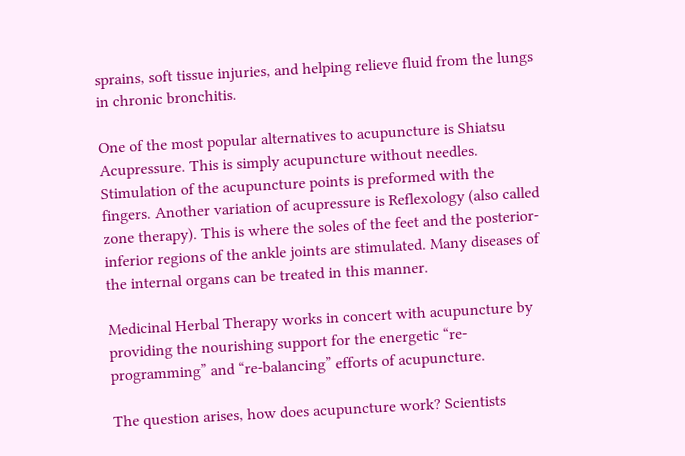sprains, soft tissue injuries, and helping relieve fluid from the lungs in chronic bronchitis.

One of the most popular alternatives to acupuncture is Shiatsu Acupressure. This is simply acupuncture without needles. Stimulation of the acupuncture points is preformed with the fingers. Another variation of acupressure is Reflexology (also called zone therapy). This is where the soles of the feet and the posterior-inferior regions of the ankle joints are stimulated. Many diseases of the internal organs can be treated in this manner.

Medicinal Herbal Therapy works in concert with acupuncture by providing the nourishing support for the energetic “re-programming” and “re-balancing” efforts of acupuncture.

The question arises, how does acupuncture work? Scientists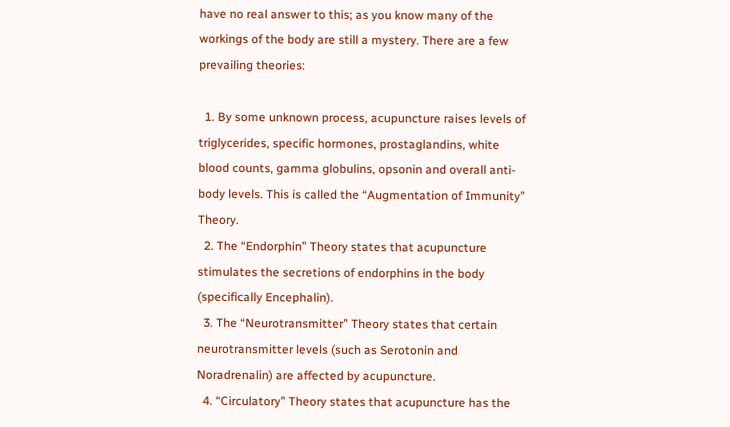have no real answer to this; as you know many of the workings of the body are still a mystery. There are a few prevailing theories:

  1. By some unknown process, acupuncture raises levels of triglycerides, specific hormones, prostaglandins, white blood counts, gamma globulins, opsonin and overall anti-body levels. This is called the “Augmentation of Immunity” Theory.
  2. The “Endorphin” Theory states that acupuncture stimulates the secretions of endorphins in the body (specifically Encephalin).
  3. The “Neurotransmitter” Theory states that certain neurotransmitter levels (such as Serotonin and Noradrenalin) are affected by acupuncture.
  4. “Circulatory” Theory states that acupuncture has the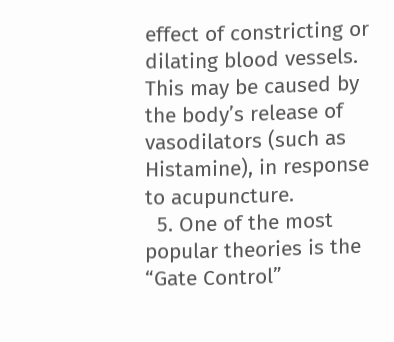effect of constricting or dilating blood vessels. This may be caused by the body’s release of vasodilators (such as Histamine), in response to acupuncture.
  5. One of the most popular theories is the “Gate Control”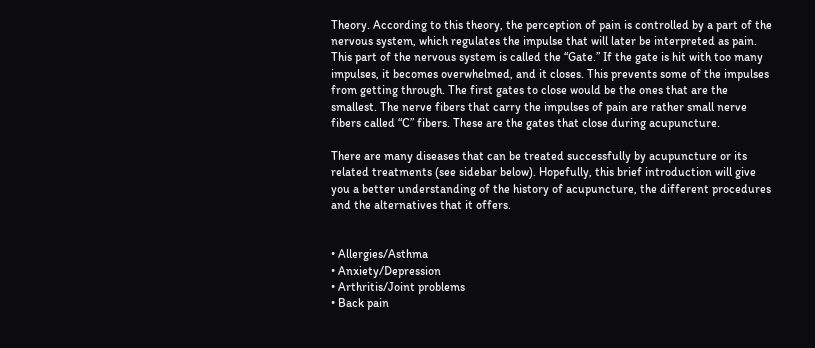Theory. According to this theory, the perception of pain is controlled by a part of the nervous system, which regulates the impulse that will later be interpreted as pain. This part of the nervous system is called the “Gate.” If the gate is hit with too many impulses, it becomes overwhelmed, and it closes. This prevents some of the impulses from getting through. The first gates to close would be the ones that are the smallest. The nerve fibers that carry the impulses of pain are rather small nerve fibers called “C” fibers. These are the gates that close during acupuncture.

There are many diseases that can be treated successfully by acupuncture or its related treatments (see sidebar below). Hopefully, this brief introduction will give you a better understanding of the history of acupuncture, the different procedures and the alternatives that it offers.


• Allergies/Asthma
• Anxiety/Depression
• Arthritis/Joint problems
• Back pain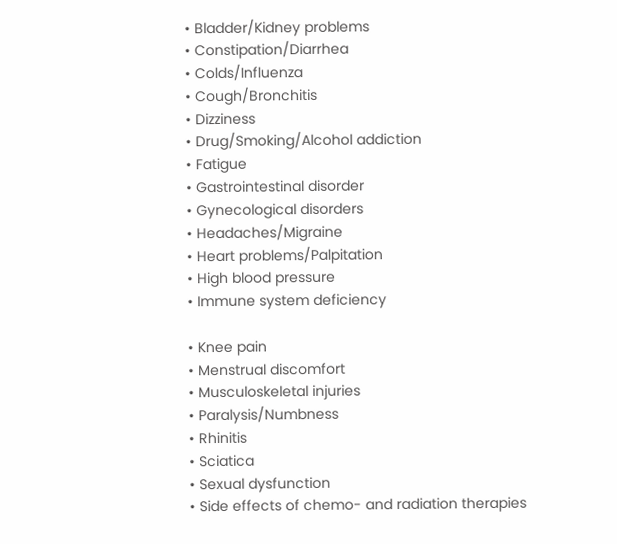• Bladder/Kidney problems
• Constipation/Diarrhea
• Colds/Influenza
• Cough/Bronchitis
• Dizziness
• Drug/Smoking/Alcohol addiction
• Fatigue
• Gastrointestinal disorder
• Gynecological disorders
• Headaches/Migraine
• Heart problems/Palpitation
• High blood pressure
• Immune system deficiency

• Knee pain
• Menstrual discomfort
• Musculoskeletal injuries
• Paralysis/Numbness
• Rhinitis
• Sciatica
• Sexual dysfunction
• Side effects of chemo- and radiation therapies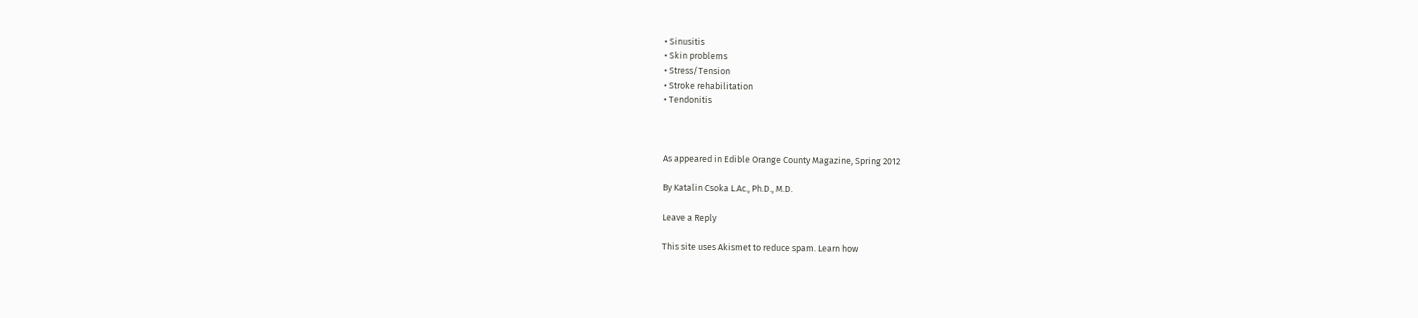• Sinusitis
• Skin problems
• Stress/Tension
• Stroke rehabilitation
• Tendonitis



As appeared in Edible Orange County Magazine, Spring 2012

By Katalin Csoka L.Ac., Ph.D., M.D.

Leave a Reply

This site uses Akismet to reduce spam. Learn how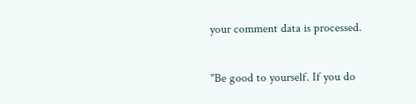your comment data is processed.

"Be good to yourself. If you do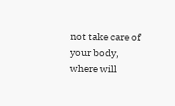not take care of your body, where will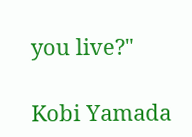you live?"

Kobi Yamada